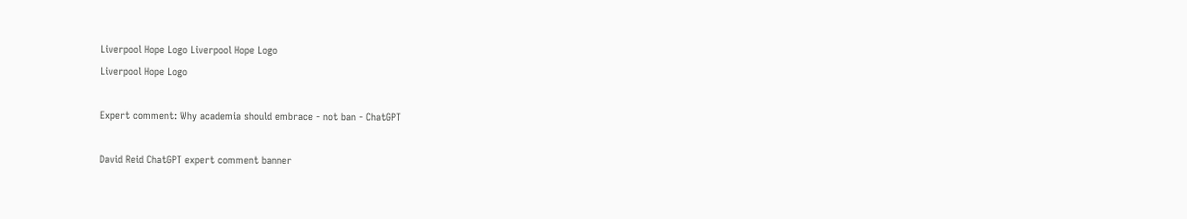Liverpool Hope Logo Liverpool Hope Logo
Liverpool Hope Logo

Expert comment: Why academia should embrace - not ban - ChatGPT

David Reid ChatGPT expert comment banner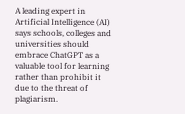A leading expert in Artificial Intelligence (AI) says schools, colleges and universities should embrace ChatGPT as a valuable tool for learning rather than prohibit it due to the threat of plagiarism.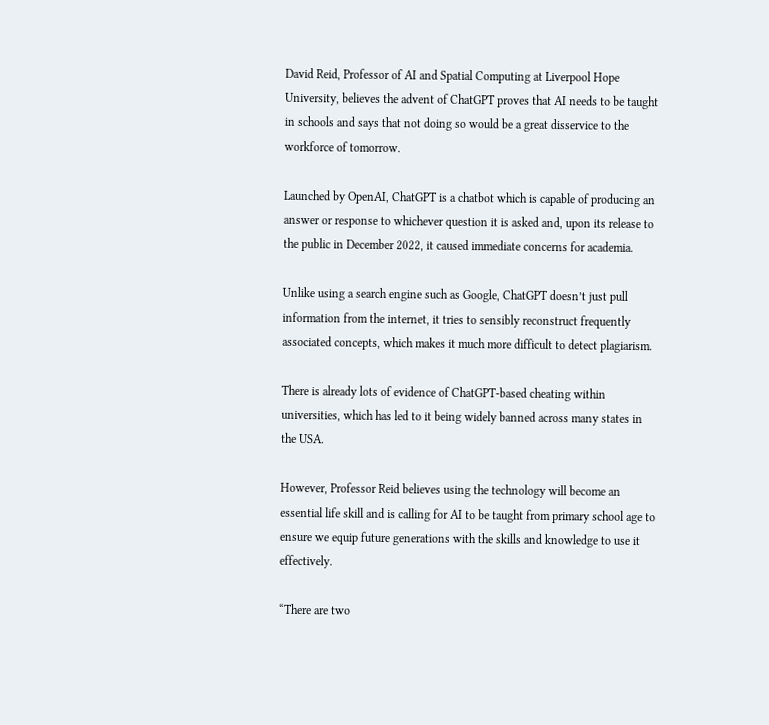David Reid, Professor of AI and Spatial Computing at Liverpool Hope University, believes the advent of ChatGPT proves that AI needs to be taught in schools and says that not doing so would be a great disservice to the workforce of tomorrow.

Launched by OpenAI, ChatGPT is a chatbot which is capable of producing an answer or response to whichever question it is asked and, upon its release to the public in December 2022, it caused immediate concerns for academia.

Unlike using a search engine such as Google, ChatGPT doesn’t just pull information from the internet, it tries to sensibly reconstruct frequently associated concepts, which makes it much more difficult to detect plagiarism.

There is already lots of evidence of ChatGPT-based cheating within universities, which has led to it being widely banned across many states in the USA.

However, Professor Reid believes using the technology will become an essential life skill and is calling for AI to be taught from primary school age to ensure we equip future generations with the skills and knowledge to use it effectively.

“There are two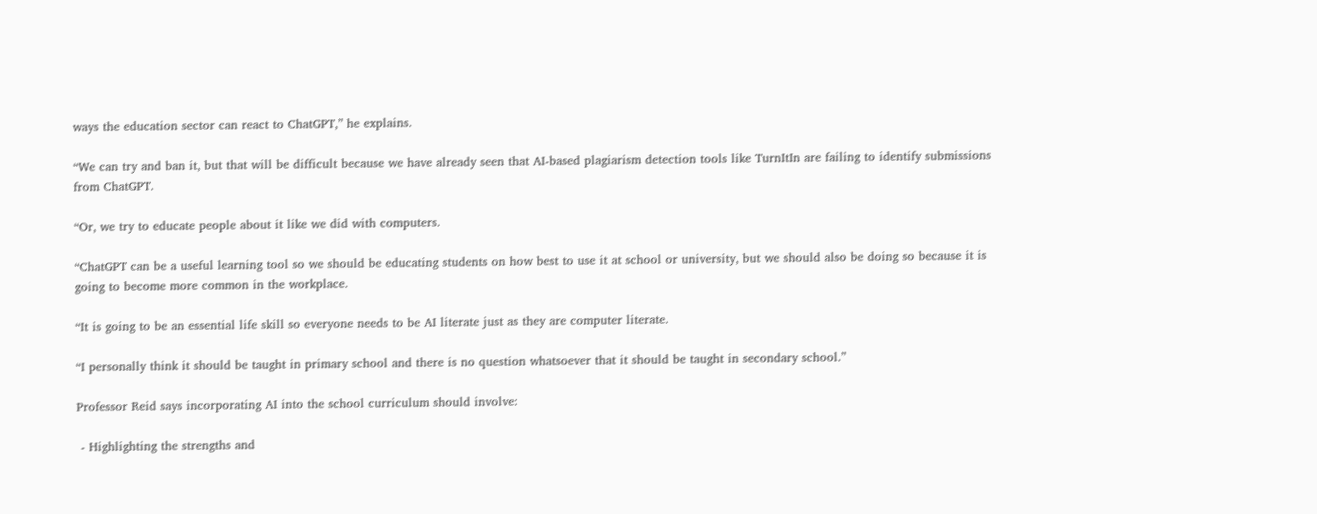ways the education sector can react to ChatGPT,” he explains.

“We can try and ban it, but that will be difficult because we have already seen that AI-based plagiarism detection tools like TurnItIn are failing to identify submissions from ChatGPT.

“Or, we try to educate people about it like we did with computers.

“ChatGPT can be a useful learning tool so we should be educating students on how best to use it at school or university, but we should also be doing so because it is going to become more common in the workplace.

“It is going to be an essential life skill so everyone needs to be AI literate just as they are computer literate.

“I personally think it should be taught in primary school and there is no question whatsoever that it should be taught in secondary school.”

Professor Reid says incorporating AI into the school curriculum should involve:

 - Highlighting the strengths and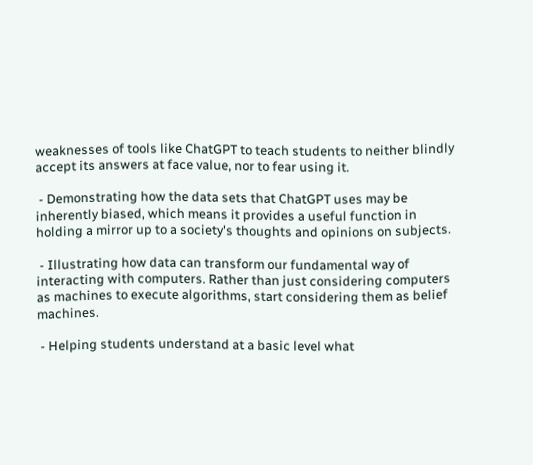weaknesses of tools like ChatGPT to teach students to neither blindly accept its answers at face value, nor to fear using it.

 - Demonstrating how the data sets that ChatGPT uses may be inherently biased, which means it provides a useful function in holding a mirror up to a society's thoughts and opinions on subjects.

 - Illustrating how data can transform our fundamental way of interacting with computers. Rather than just considering computers as machines to execute algorithms, start considering them as belief machines.

 - Helping students understand at a basic level what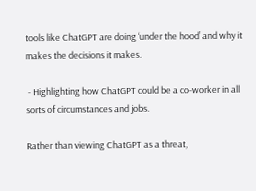tools like ChatGPT are doing ‘under the hood’ and why it makes the decisions it makes.

 - Highlighting how ChatGPT could be a co-worker in all sorts of circumstances and jobs.

Rather than viewing ChatGPT as a threat,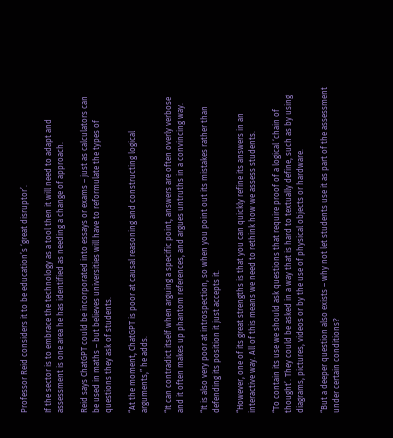Professor Reid considers it to be education’s ‘great disruptor’.

If the sector is to embrace the technology as a tool then it will need to adapt and assessment is one area he has identified as needing a change of approach.

Reid says ChatGPT could be incorporated into essays or exams – just as calculators can be used in maths – but believes universities will have to reformulate the types of questions they ask of students.

“At the moment, ChatGPT is poor at causal reasoning and constructing logical arguments,” he adds.

“It can contradict itself when arguing a specific point, answers are often overly verbose and it often makes up phantom references, and argues untruths in a convincing way.

“It is also very poor at introspection, so when you point out its mistakes rather than defending its position it just accepts it.

“However, one of its great strengths is that you can quickly refine its answers in an interactive way. All of this means we need to rethink how we assess students.

“To contain its use we should ask questions that require proof of a logical ‘chain of thought’. They could be asked in a way that is hard to textually define, such as by using diagrams, pictures, videos or by the use of physical objects or hardware.

“But a deeper question also exists – why not let students use it as part of the assessment under certain conditions?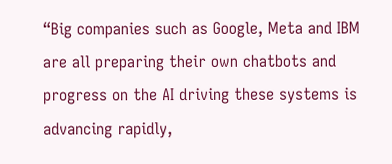“Big companies such as Google, Meta and IBM are all preparing their own chatbots and progress on the AI driving these systems is advancing rapidly,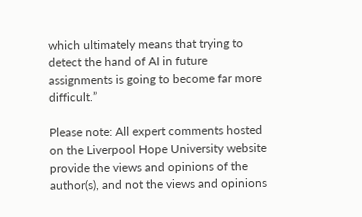which ultimately means that trying to detect the hand of AI in future assignments is going to become far more difficult.”

Please note: All expert comments hosted on the Liverpool Hope University website provide the views and opinions of the author(s), and not the views and opinions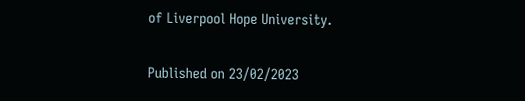of Liverpool Hope University.

Published on 23/02/2023